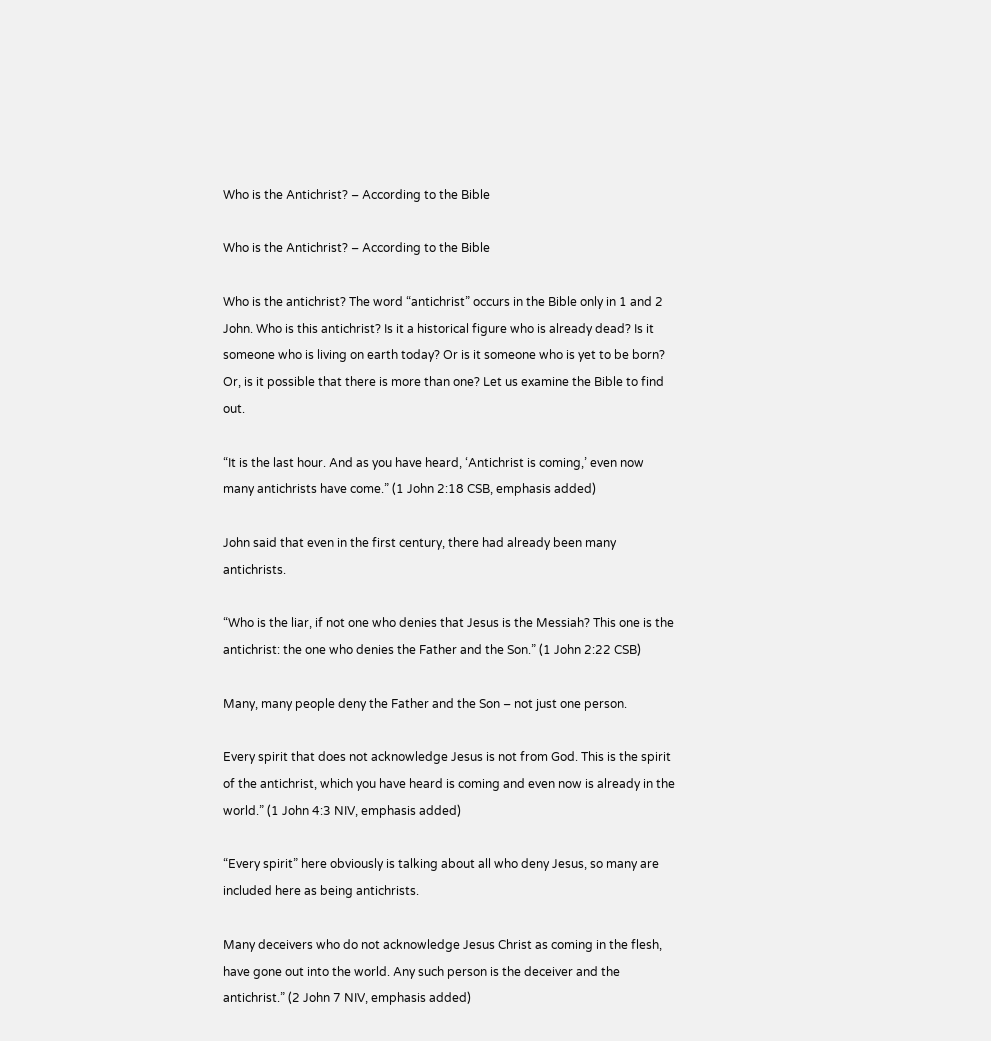Who is the Antichrist? – According to the Bible

Who is the Antichrist? – According to the Bible

Who is the antichrist? The word “antichrist” occurs in the Bible only in 1 and 2 John. Who is this antichrist? Is it a historical figure who is already dead? Is it someone who is living on earth today? Or is it someone who is yet to be born? Or, is it possible that there is more than one? Let us examine the Bible to find out.

“It is the last hour. And as you have heard, ‘Antichrist is coming,’ even now many antichrists have come.” (1 John 2:18 CSB, emphasis added)

John said that even in the first century, there had already been many antichrists.

“Who is the liar, if not one who denies that Jesus is the Messiah? This one is the antichrist: the one who denies the Father and the Son.” (1 John 2:22 CSB)

Many, many people deny the Father and the Son – not just one person.

Every spirit that does not acknowledge Jesus is not from God. This is the spirit of the antichrist, which you have heard is coming and even now is already in the world.” (1 John 4:3 NIV, emphasis added)

“Every spirit” here obviously is talking about all who deny Jesus, so many are included here as being antichrists.

Many deceivers who do not acknowledge Jesus Christ as coming in the flesh, have gone out into the world. Any such person is the deceiver and the antichrist.” (2 John 7 NIV, emphasis added)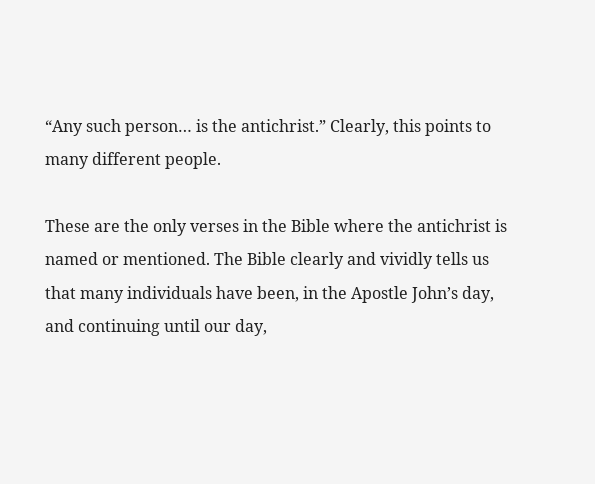“Any such person… is the antichrist.” Clearly, this points to many different people.

These are the only verses in the Bible where the antichrist is named or mentioned. The Bible clearly and vividly tells us that many individuals have been, in the Apostle John’s day, and continuing until our day,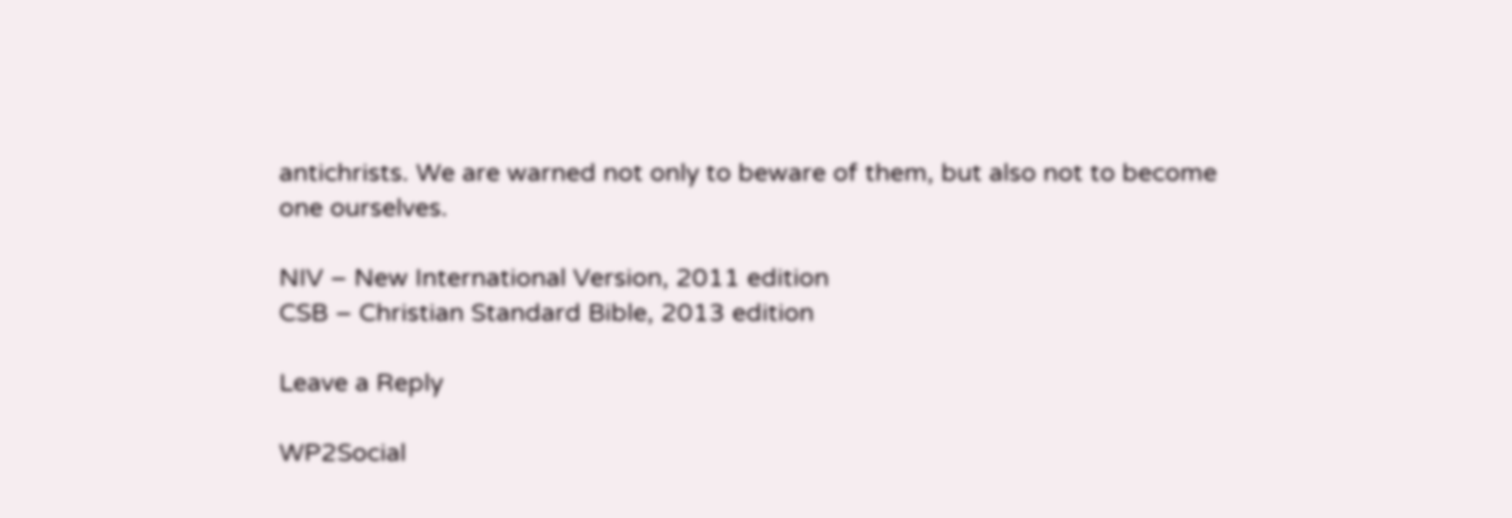antichrists. We are warned not only to beware of them, but also not to become one ourselves.

NIV – New International Version, 2011 edition
CSB – Christian Standard Bible, 2013 edition

Leave a Reply

WP2Social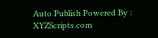Auto Publish Powered By : XYZScripts.com